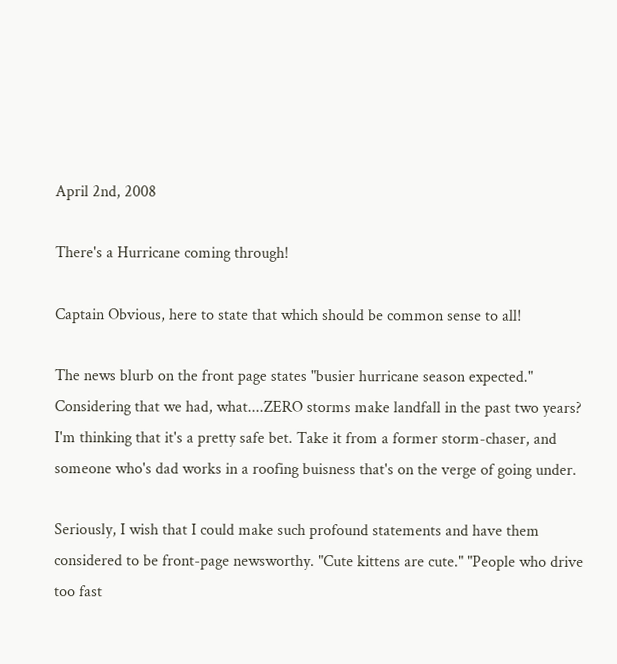April 2nd, 2008

There's a Hurricane coming through!

Captain Obvious, here to state that which should be common sense to all!

The news blurb on the front page states "busier hurricane season expected." Considering that we had, what....ZERO storms make landfall in the past two years? I'm thinking that it's a pretty safe bet. Take it from a former storm-chaser, and someone who's dad works in a roofing buisness that's on the verge of going under.

Seriously, I wish that I could make such profound statements and have them considered to be front-page newsworthy. "Cute kittens are cute." "People who drive too fast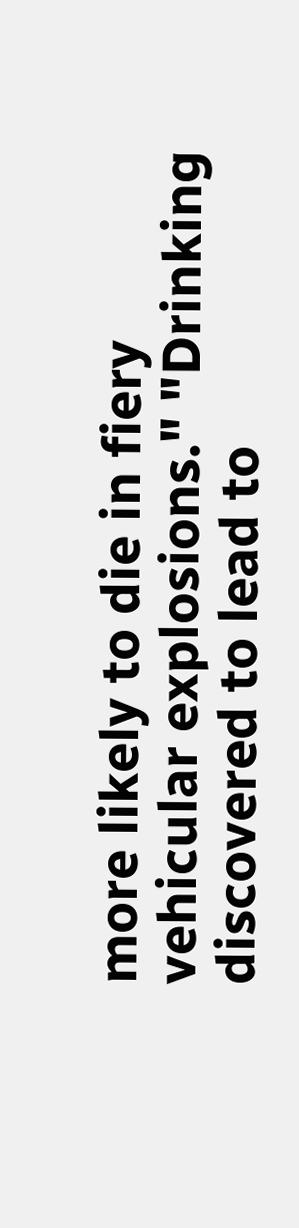more likely to die in fiery vehicular explosions." "Drinking discovered to lead to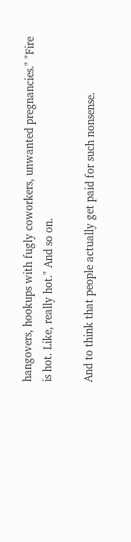hangovers, hookups with fugly coworkers, unwanted pregnancies." "Fire is hot. Like, really hot." And so on.

And to think that people actually get paid for such nonsense.